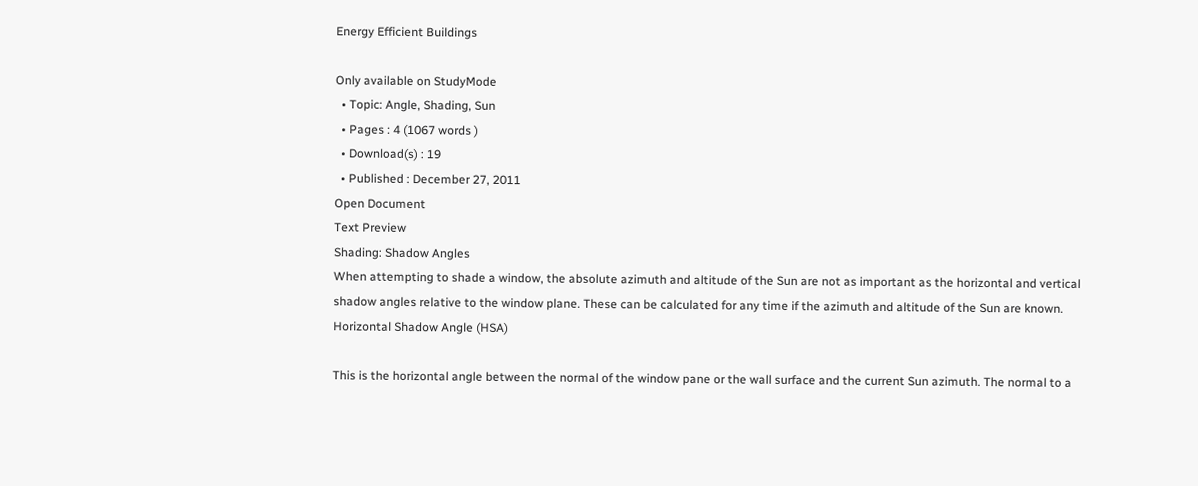Energy Efficient Buildings

Only available on StudyMode
  • Topic: Angle, Shading, Sun
  • Pages : 4 (1067 words )
  • Download(s) : 19
  • Published : December 27, 2011
Open Document
Text Preview
Shading: Shadow Angles
When attempting to shade a window, the absolute azimuth and altitude of the Sun are not as important as the horizontal and vertical shadow angles relative to the window plane. These can be calculated for any time if the azimuth and altitude of the Sun are known. Horizontal Shadow Angle (HSA)

This is the horizontal angle between the normal of the window pane or the wall surface and the current Sun azimuth. The normal to a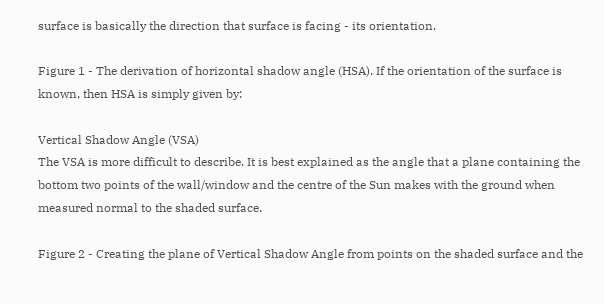surface is basically the direction that surface is facing - its orientation.

Figure 1 - The derivation of horizontal shadow angle (HSA). If the orientation of the surface is known, then HSA is simply given by:

Vertical Shadow Angle (VSA)
The VSA is more difficult to describe. It is best explained as the angle that a plane containing the bottom two points of the wall/window and the centre of the Sun makes with the ground when measured normal to the shaded surface.

Figure 2 - Creating the plane of Vertical Shadow Angle from points on the shaded surface and the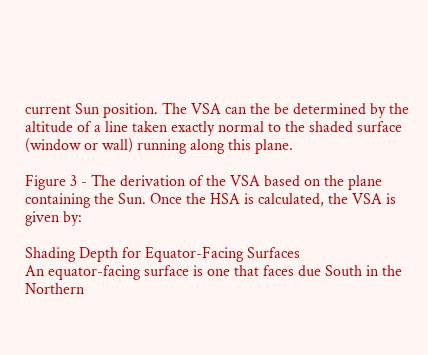current Sun position. The VSA can the be determined by the altitude of a line taken exactly normal to the shaded surface (window or wall) running along this plane.

Figure 3 - The derivation of the VSA based on the plane containing the Sun. Once the HSA is calculated, the VSA is given by:

Shading Depth for Equator-Facing Surfaces
An equator-facing surface is one that faces due South in the Northern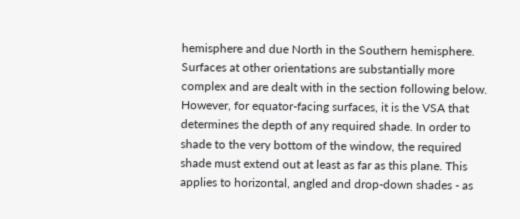hemisphere and due North in the Southern hemisphere. Surfaces at other orientations are substantially more complex and are dealt with in the section following below. However, for equator-facing surfaces, it is the VSA that determines the depth of any required shade. In order to shade to the very bottom of the window, the required shade must extend out at least as far as this plane. This applies to horizontal, angled and drop-down shades - as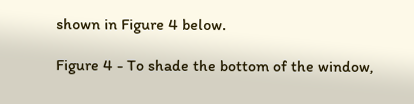shown in Figure 4 below.

Figure 4 - To shade the bottom of the window,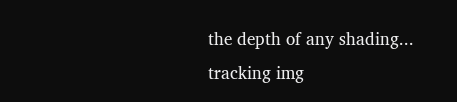the depth of any shading...
tracking img